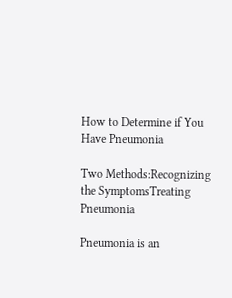How to Determine if You Have Pneumonia

Two Methods:Recognizing the SymptomsTreating Pneumonia

Pneumonia is an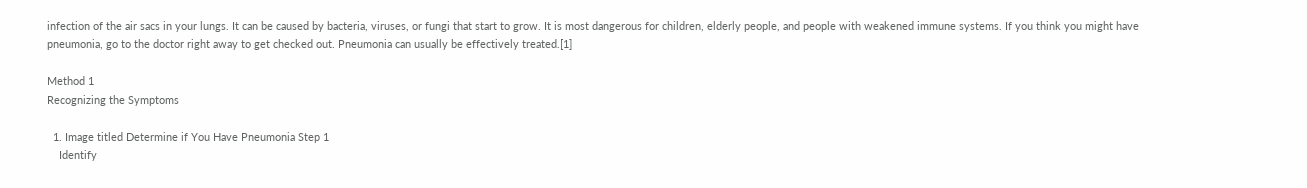infection of the air sacs in your lungs. It can be caused by bacteria, viruses, or fungi that start to grow. It is most dangerous for children, elderly people, and people with weakened immune systems. If you think you might have pneumonia, go to the doctor right away to get checked out. Pneumonia can usually be effectively treated.[1]

Method 1
Recognizing the Symptoms

  1. Image titled Determine if You Have Pneumonia Step 1
    Identify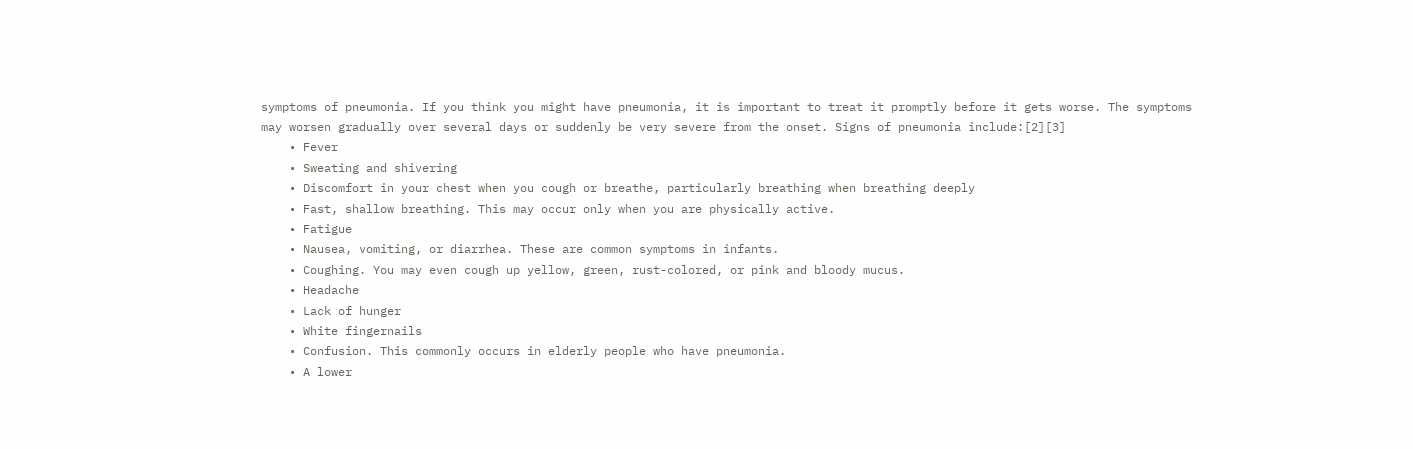symptoms of pneumonia. If you think you might have pneumonia, it is important to treat it promptly before it gets worse. The symptoms may worsen gradually over several days or suddenly be very severe from the onset. Signs of pneumonia include:[2][3]
    • Fever
    • Sweating and shivering
    • Discomfort in your chest when you cough or breathe, particularly breathing when breathing deeply
    • Fast, shallow breathing. This may occur only when you are physically active.
    • Fatigue
    • Nausea, vomiting, or diarrhea. These are common symptoms in infants.
    • Coughing. You may even cough up yellow, green, rust-colored, or pink and bloody mucus.
    • Headache
    • Lack of hunger
    • White fingernails
    • Confusion. This commonly occurs in elderly people who have pneumonia.
    • A lower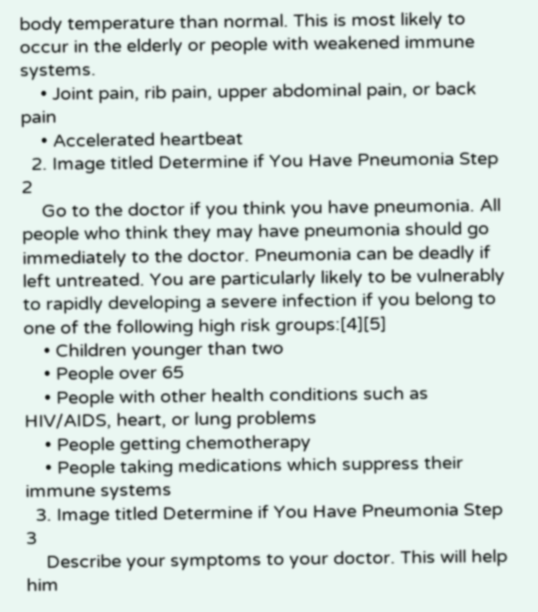body temperature than normal. This is most likely to occur in the elderly or people with weakened immune systems.
    • Joint pain, rib pain, upper abdominal pain, or back pain
    • Accelerated heartbeat
  2. Image titled Determine if You Have Pneumonia Step 2
    Go to the doctor if you think you have pneumonia. All people who think they may have pneumonia should go immediately to the doctor. Pneumonia can be deadly if left untreated. You are particularly likely to be vulnerably to rapidly developing a severe infection if you belong to one of the following high risk groups:[4][5]
    • Children younger than two
    • People over 65
    • People with other health conditions such as HIV/AIDS, heart, or lung problems
    • People getting chemotherapy
    • People taking medications which suppress their immune systems
  3. Image titled Determine if You Have Pneumonia Step 3
    Describe your symptoms to your doctor. This will help him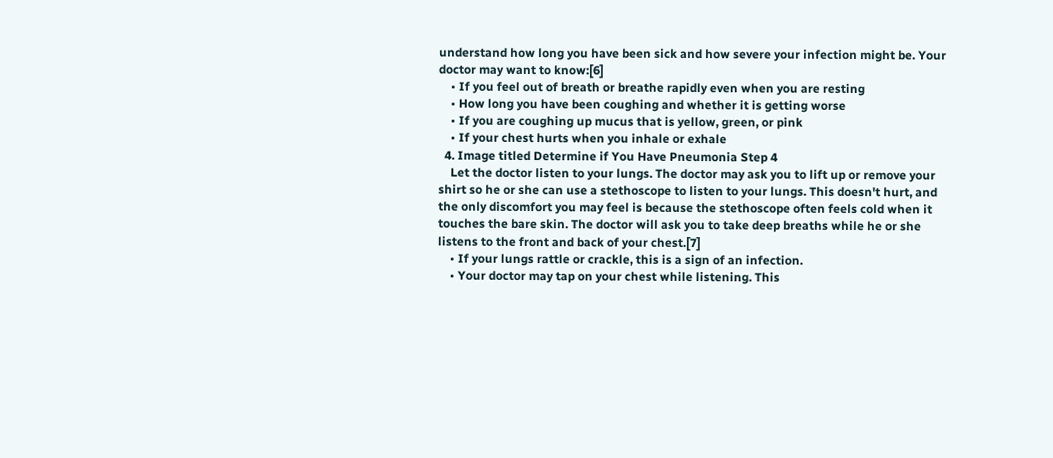understand how long you have been sick and how severe your infection might be. Your doctor may want to know:[6]
    • If you feel out of breath or breathe rapidly even when you are resting
    • How long you have been coughing and whether it is getting worse
    • If you are coughing up mucus that is yellow, green, or pink
    • If your chest hurts when you inhale or exhale
  4. Image titled Determine if You Have Pneumonia Step 4
    Let the doctor listen to your lungs. The doctor may ask you to lift up or remove your shirt so he or she can use a stethoscope to listen to your lungs. This doesn't hurt, and the only discomfort you may feel is because the stethoscope often feels cold when it touches the bare skin. The doctor will ask you to take deep breaths while he or she listens to the front and back of your chest.[7]
    • If your lungs rattle or crackle, this is a sign of an infection.
    • Your doctor may tap on your chest while listening. This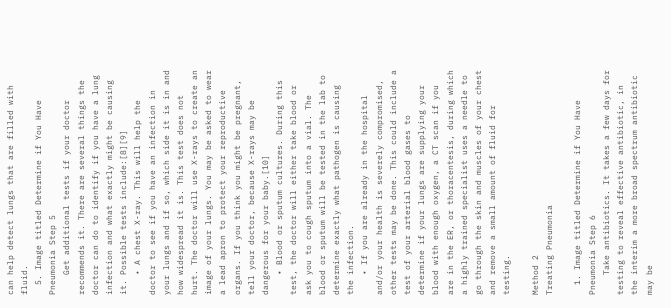can help detect lungs that are filled with fluid.
  5. Image titled Determine if You Have Pneumonia Step 5
    Get additional tests if your doctor recommends it. There are several things the doctor can do to identify if you have a lung infection and what exactly might be causing it. Possible tests include:[8][9]
    • A chest X-ray. This will help the doctor to see if you have an infection in your lungs and if so, which side it is in and how widespread it is. This test does not hurt. The doctor will use X-rays to create an image of your lungs. You may be asked to wear a lead apron to protect your reproductive organs. If you think you might be pregnant, tell your doctor, because X-rays may be dangerous for your baby.[10]
    • Blood or sputum cultures. During this test, the doctor will either take blood or ask you to cough sputum into a vial. The blood or sputum will be tested in the lab to determine exactly what pathogen is causing the infection.
    • If you are already in the hospital and/or your health is severely compromised, other tests may be done. This could include a test of your arterial blood gases to determine if your lungs are supplying your blood with enough oxygen, a CT scan if you are in the ER, or thoracentesis, during which a highly trained specialist uses a needle to go through the skin and muscles of your chest and remove a small amount of fluid for testing.

Method 2
Treating Pneumonia

  1. Image titled Determine if You Have Pneumonia Step 6
    Take antibiotics. It takes a few days for testing to reveal effective antibiotic, in the interim a more broad spectrum antibiotic may be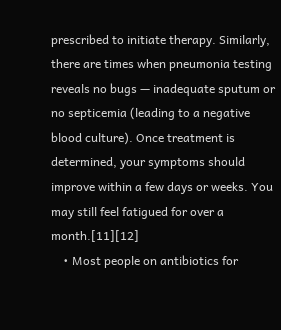prescribed to initiate therapy. Similarly, there are times when pneumonia testing reveals no bugs — inadequate sputum or no septicemia (leading to a negative blood culture). Once treatment is determined, your symptoms should improve within a few days or weeks. You may still feel fatigued for over a month.[11][12]
    • Most people on antibiotics for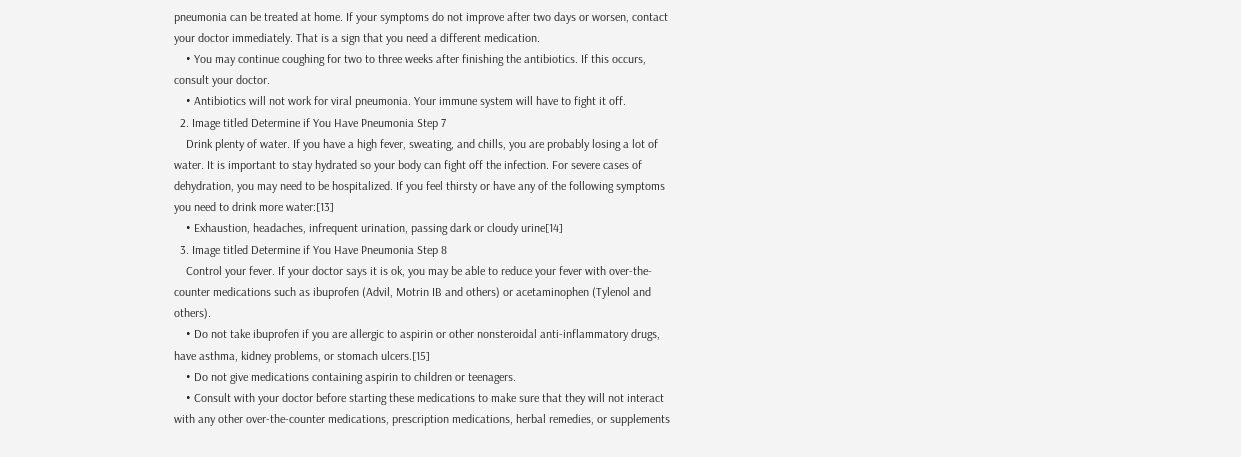pneumonia can be treated at home. If your symptoms do not improve after two days or worsen, contact your doctor immediately. That is a sign that you need a different medication.
    • You may continue coughing for two to three weeks after finishing the antibiotics. If this occurs, consult your doctor.
    • Antibiotics will not work for viral pneumonia. Your immune system will have to fight it off.
  2. Image titled Determine if You Have Pneumonia Step 7
    Drink plenty of water. If you have a high fever, sweating, and chills, you are probably losing a lot of water. It is important to stay hydrated so your body can fight off the infection. For severe cases of dehydration, you may need to be hospitalized. If you feel thirsty or have any of the following symptoms you need to drink more water:[13]
    • Exhaustion, headaches, infrequent urination, passing dark or cloudy urine[14]
  3. Image titled Determine if You Have Pneumonia Step 8
    Control your fever. If your doctor says it is ok, you may be able to reduce your fever with over-the-counter medications such as ibuprofen (Advil, Motrin IB and others) or acetaminophen (Tylenol and others).
    • Do not take ibuprofen if you are allergic to aspirin or other nonsteroidal anti-inflammatory drugs, have asthma, kidney problems, or stomach ulcers.[15]
    • Do not give medications containing aspirin to children or teenagers.
    • Consult with your doctor before starting these medications to make sure that they will not interact with any other over-the-counter medications, prescription medications, herbal remedies, or supplements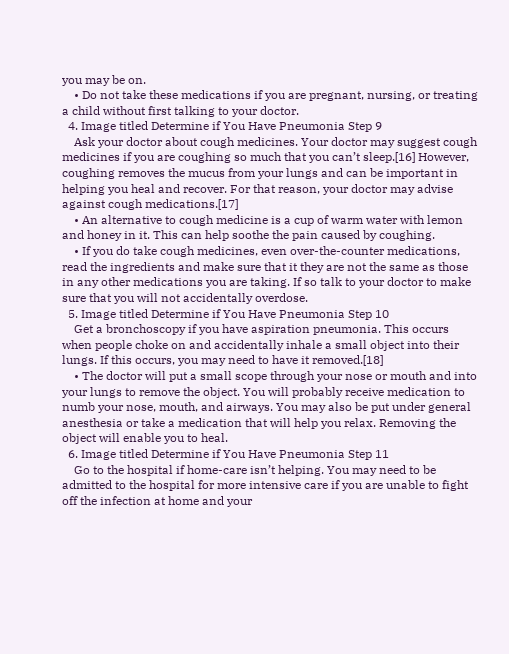you may be on.
    • Do not take these medications if you are pregnant, nursing, or treating a child without first talking to your doctor.
  4. Image titled Determine if You Have Pneumonia Step 9
    Ask your doctor about cough medicines. Your doctor may suggest cough medicines if you are coughing so much that you can’t sleep.[16] However, coughing removes the mucus from your lungs and can be important in helping you heal and recover. For that reason, your doctor may advise against cough medications.[17]
    • An alternative to cough medicine is a cup of warm water with lemon and honey in it. This can help soothe the pain caused by coughing.
    • If you do take cough medicines, even over-the-counter medications, read the ingredients and make sure that it they are not the same as those in any other medications you are taking. If so talk to your doctor to make sure that you will not accidentally overdose.
  5. Image titled Determine if You Have Pneumonia Step 10
    Get a bronchoscopy if you have aspiration pneumonia. This occurs when people choke on and accidentally inhale a small object into their lungs. If this occurs, you may need to have it removed.[18]
    • The doctor will put a small scope through your nose or mouth and into your lungs to remove the object. You will probably receive medication to numb your nose, mouth, and airways. You may also be put under general anesthesia or take a medication that will help you relax. Removing the object will enable you to heal.
  6. Image titled Determine if You Have Pneumonia Step 11
    Go to the hospital if home-care isn’t helping. You may need to be admitted to the hospital for more intensive care if you are unable to fight off the infection at home and your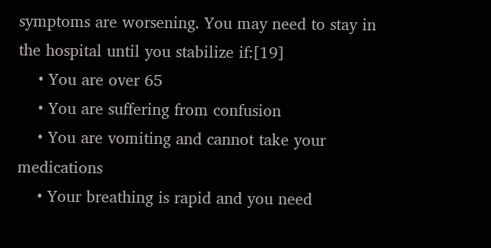symptoms are worsening. You may need to stay in the hospital until you stabilize if:[19]
    • You are over 65
    • You are suffering from confusion
    • You are vomiting and cannot take your medications
    • Your breathing is rapid and you need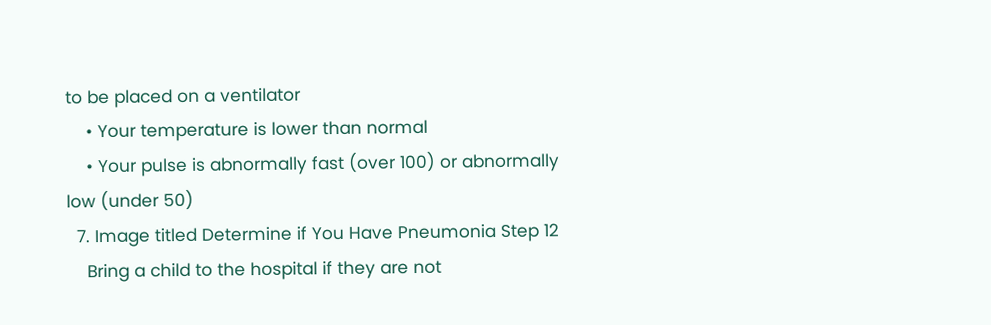to be placed on a ventilator
    • Your temperature is lower than normal
    • Your pulse is abnormally fast (over 100) or abnormally low (under 50)
  7. Image titled Determine if You Have Pneumonia Step 12
    Bring a child to the hospital if they are not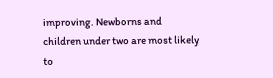improving. Newborns and children under two are most likely to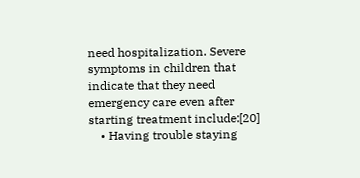need hospitalization. Severe symptoms in children that indicate that they need emergency care even after starting treatment include:[20]
    • Having trouble staying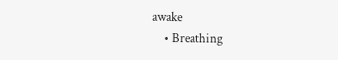awake
    • Breathing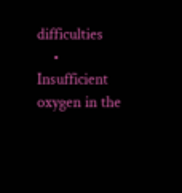difficulties
    • Insufficient oxygen in the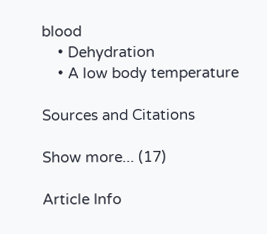blood
    • Dehydration
    • A low body temperature

Sources and Citations

Show more... (17)

Article Info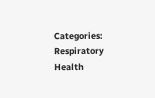Categories: Respiratory Health